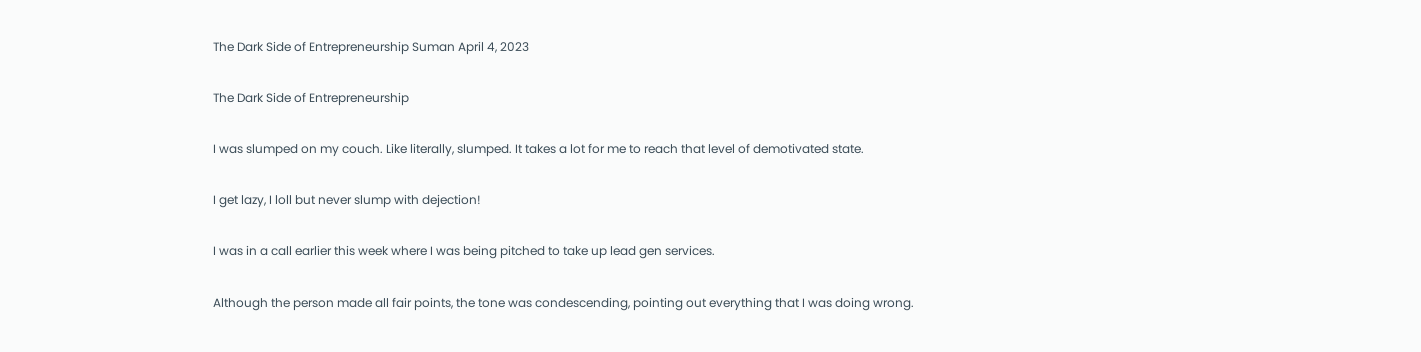The Dark Side of Entrepreneurship Suman April 4, 2023

The Dark Side of Entrepreneurship

I was slumped on my couch. Like literally, slumped. It takes a lot for me to reach that level of demotivated state.

I get lazy, I loll but never slump with dejection!

I was in a call earlier this week where I was being pitched to take up lead gen services.

Although the person made all fair points, the tone was condescending, pointing out everything that I was doing wrong.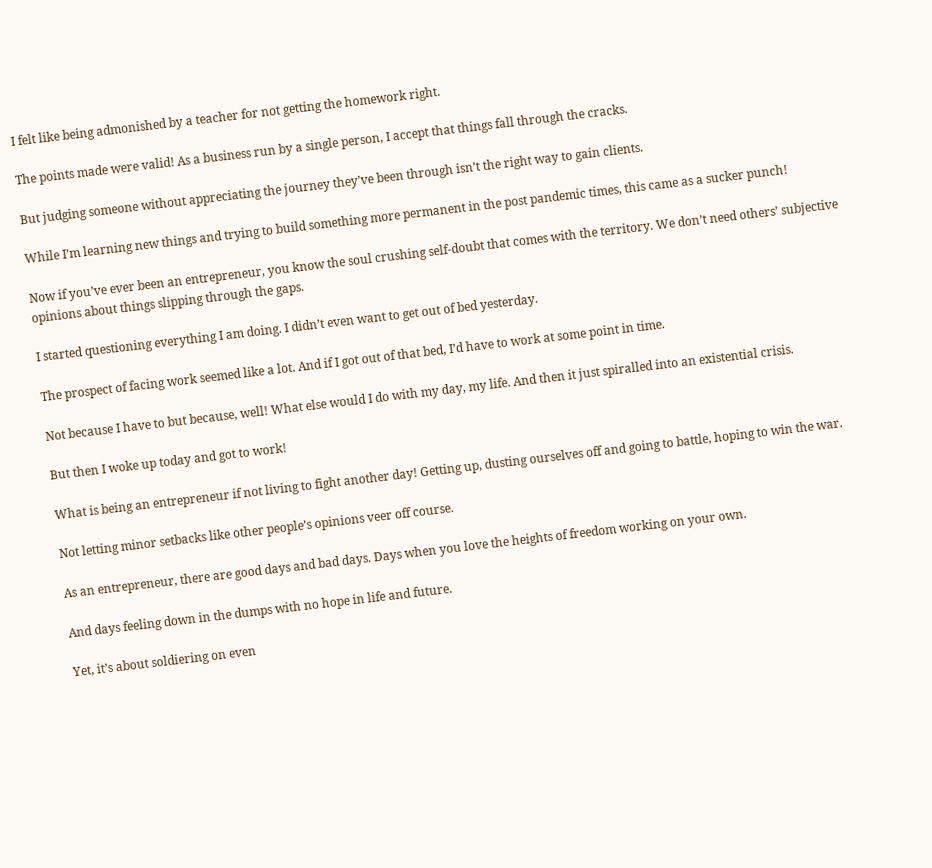I felt like being admonished by a teacher for not getting the homework right.

The points made were valid! As a business run by a single person, I accept that things fall through the cracks.

But judging someone without appreciating the journey they’ve been through isn’t the right way to gain clients.

While I’m learning new things and trying to build something more permanent in the post pandemic times, this came as a sucker punch!

Now if you’ve ever been an entrepreneur, you know the soul crushing self-doubt that comes with the territory. We don’t need others’ subjective opinions about things slipping through the gaps.

I started questioning everything I am doing. I didn’t even want to get out of bed yesterday.

The prospect of facing work seemed like a lot. And if I got out of that bed, I’d have to work at some point in time.

Not because I have to but because, well! What else would I do with my day, my life. And then it just spiralled into an existential crisis.

But then I woke up today and got to work!

What is being an entrepreneur if not living to fight another day! Getting up, dusting ourselves off and going to battle, hoping to win the war.

Not letting minor setbacks like other people’s opinions veer off course.

As an entrepreneur, there are good days and bad days. Days when you love the heights of freedom working on your own.

And days feeling down in the dumps with no hope in life and future.

Yet, it’s about soldiering on even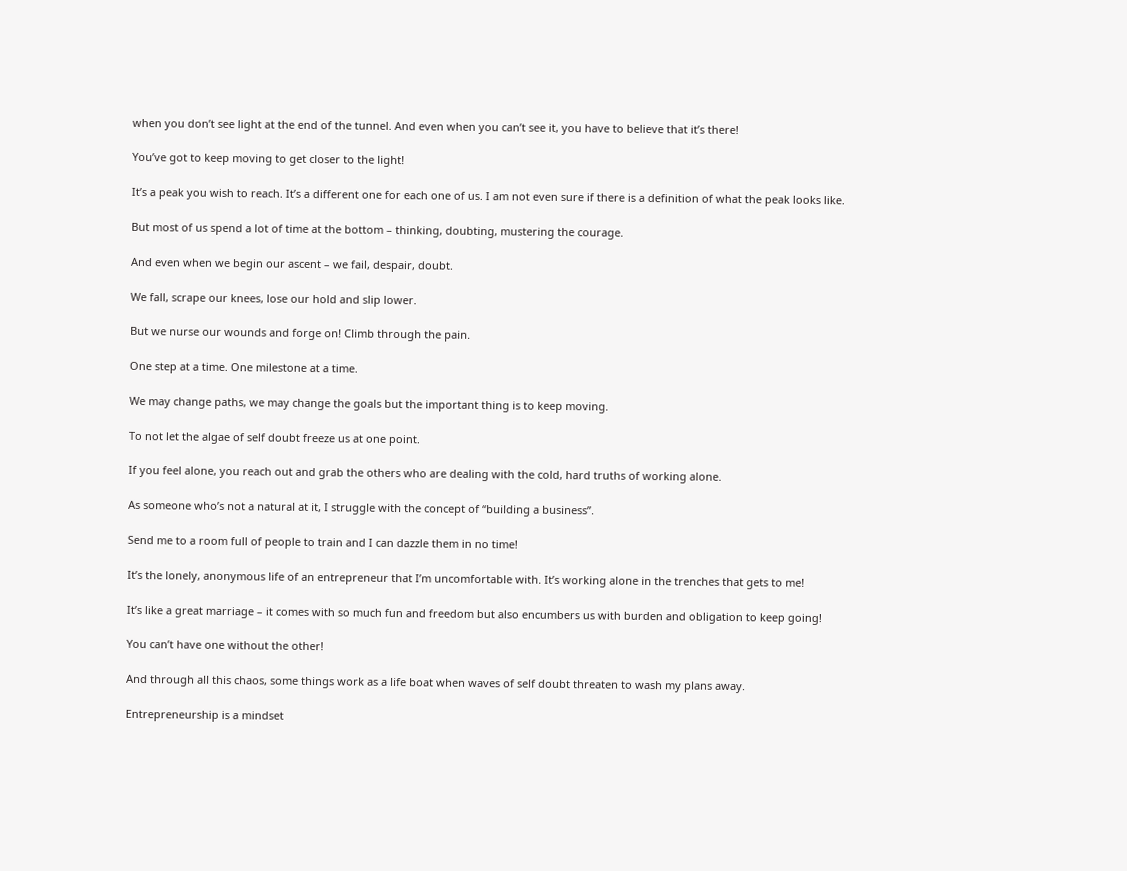when you don’t see light at the end of the tunnel. And even when you can’t see it, you have to believe that it’s there!

You’ve got to keep moving to get closer to the light!

It’s a peak you wish to reach. It’s a different one for each one of us. I am not even sure if there is a definition of what the peak looks like.

But most of us spend a lot of time at the bottom – thinking, doubting, mustering the courage.

And even when we begin our ascent – we fail, despair, doubt.

We fall, scrape our knees, lose our hold and slip lower.

But we nurse our wounds and forge on! Climb through the pain.

One step at a time. One milestone at a time.

We may change paths, we may change the goals but the important thing is to keep moving.

To not let the algae of self doubt freeze us at one point.

If you feel alone, you reach out and grab the others who are dealing with the cold, hard truths of working alone.

As someone who’s not a natural at it, I struggle with the concept of “building a business”.

Send me to a room full of people to train and I can dazzle them in no time!

It’s the lonely, anonymous life of an entrepreneur that I’m uncomfortable with. It’s working alone in the trenches that gets to me!

It’s like a great marriage – it comes with so much fun and freedom but also encumbers us with burden and obligation to keep going!

You can’t have one without the other!

And through all this chaos, some things work as a life boat when waves of self doubt threaten to wash my plans away.

Entrepreneurship is a mindset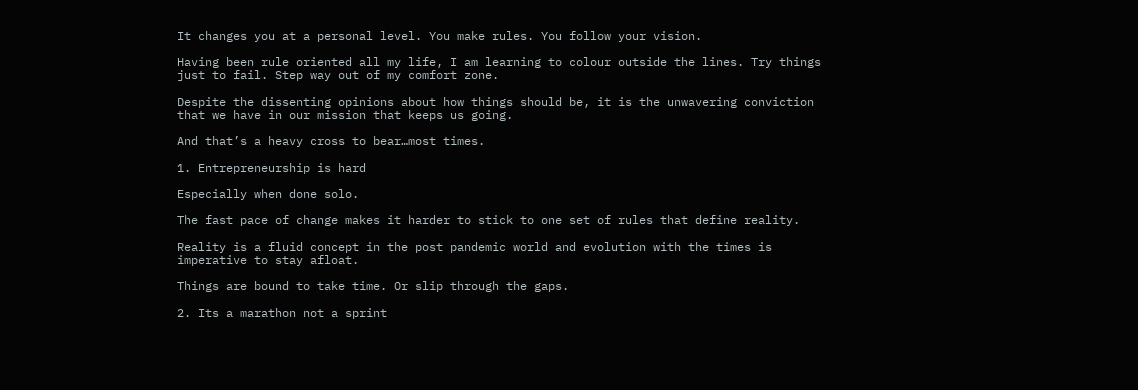It changes you at a personal level. You make rules. You follow your vision.

Having been rule oriented all my life, I am learning to colour outside the lines. Try things just to fail. Step way out of my comfort zone.

Despite the dissenting opinions about how things should be, it is the unwavering conviction that we have in our mission that keeps us going.

And that’s a heavy cross to bear…most times.

1. Entrepreneurship is hard

Especially when done solo.

The fast pace of change makes it harder to stick to one set of rules that define reality.

Reality is a fluid concept in the post pandemic world and evolution with the times is imperative to stay afloat.

Things are bound to take time. Or slip through the gaps.

2. Its a marathon not a sprint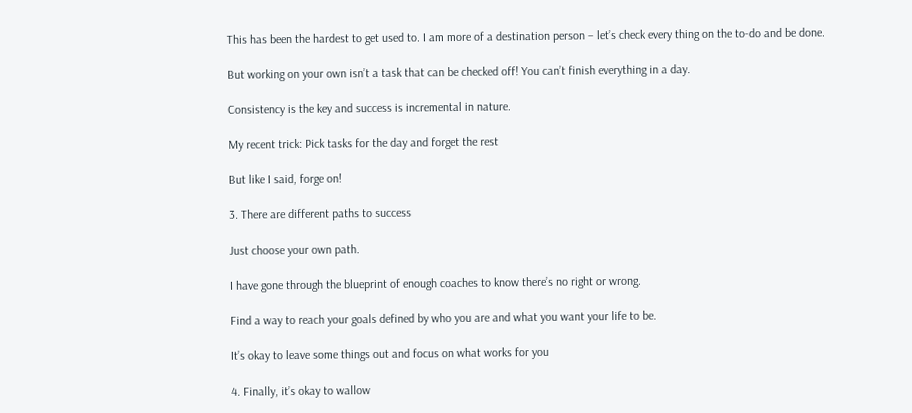This has been the hardest to get used to. I am more of a destination person – let’s check every thing on the to-do and be done.

But working on your own isn’t a task that can be checked off! You can’t finish everything in a day.

Consistency is the key and success is incremental in nature.

My recent trick: Pick tasks for the day and forget the rest

But like I said, forge on!

3. There are different paths to success

Just choose your own path.

I have gone through the blueprint of enough coaches to know there’s no right or wrong.

Find a way to reach your goals defined by who you are and what you want your life to be.

It’s okay to leave some things out and focus on what works for you

4. Finally, it’s okay to wallow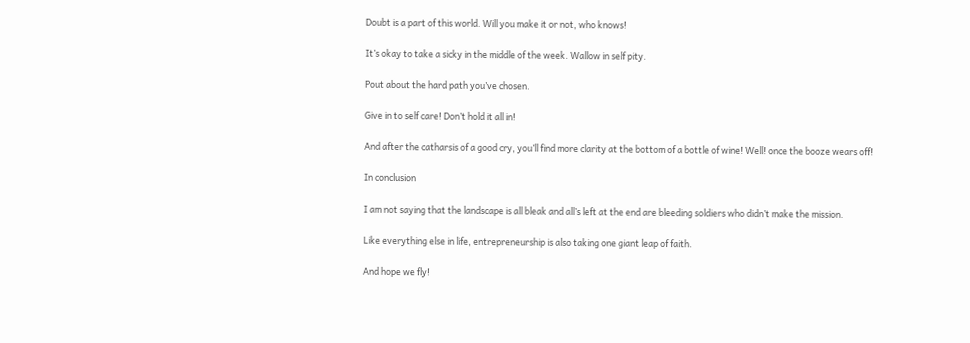Doubt is a part of this world. Will you make it or not, who knows!

It’s okay to take a sicky in the middle of the week. Wallow in self pity.

Pout about the hard path you’ve chosen.

Give in to self care! Don’t hold it all in!

And after the catharsis of a good cry, you’ll find more clarity at the bottom of a bottle of wine! Well! once the booze wears off!

In conclusion

I am not saying that the landscape is all bleak and all’s left at the end are bleeding soldiers who didn’t make the mission.

Like everything else in life, entrepreneurship is also taking one giant leap of faith.

And hope we fly!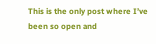This is the only post where I’ve been so open and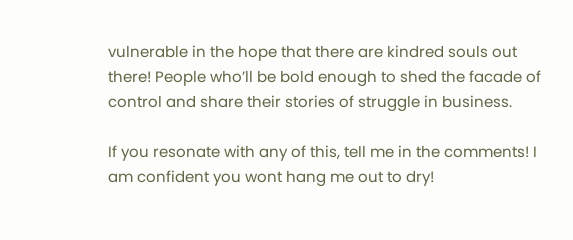vulnerable in the hope that there are kindred souls out there! People who’ll be bold enough to shed the facade of control and share their stories of struggle in business.

If you resonate with any of this, tell me in the comments! I am confident you wont hang me out to dry!